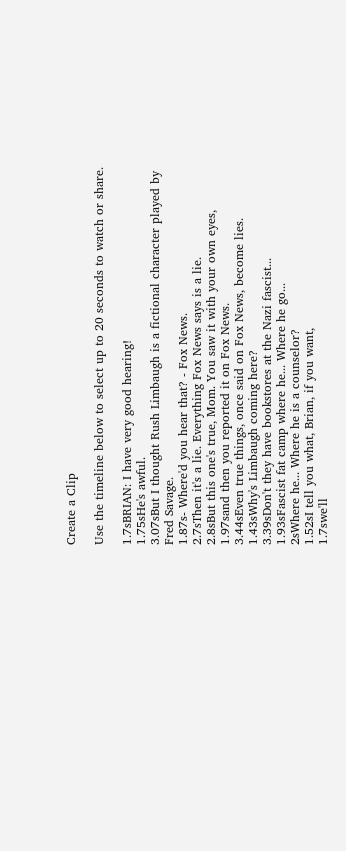Create a Clip

Use the timeline below to select up to 20 seconds to watch or share.

1.7sBRIAN: I have very good hearing!
1.75sHe's awful.
3.07sBut I thought Rush Limbaugh is a fictional character played by Fred Savage.
1.87s- Where'd you hear that? - Fox News.
2.7sThen it's a lie. Everything Fox News says is a lie.
2.8sBut this one's true, Mom. You saw it with your own eyes,
1.97sand then you reported it on Fox News.
3.44sEven true things, once said on Fox News, become lies.
1.43sWhy's Limbaugh coming here?
3.39sDon't they have bookstores at the Nazi fascist...
1.93sFascist fat camp where he... Where he go...
2sWhere he... Where he is a counselor?
1.52sI tell you what, Brian, if you want,
1.7swe'll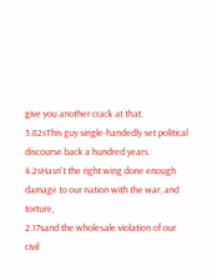give you another crack at that.
3.82sThis guy single-handedly set political discourse back a hundred years.
4.2sHasn't the right wing done enough damage to our nation with the war, and torture,
2.17sand the wholesale violation of our civil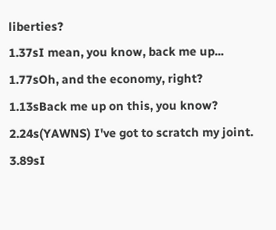liberties?
1.37sI mean, you know, back me up...
1.77sOh, and the economy, right?
1.13sBack me up on this, you know?
2.24s(YAWNS) I've got to scratch my joint.
3.89sI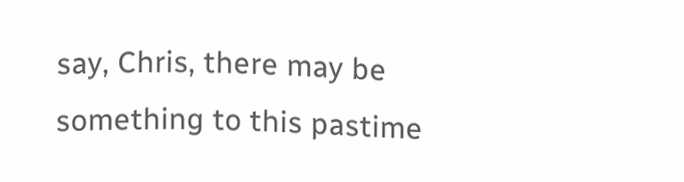say, Chris, there may be something to this pastime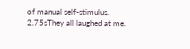of manual self-stimulus.
2.75sThey all laughed at me.